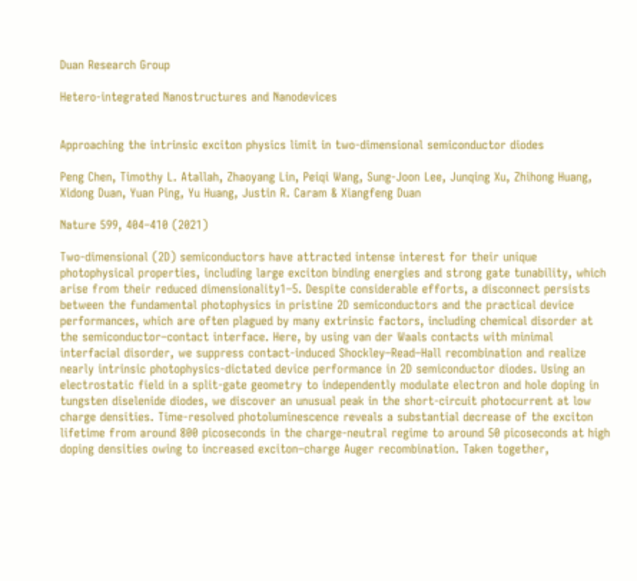Duan Research Group

Hetero-integrated Nanostructures and Nanodevices


Approaching the intrinsic exciton physics limit in two-dimensional semiconductor diodes

Peng Chen, Timothy L. Atallah, Zhaoyang Lin, Peiqi Wang, Sung-Joon Lee, Junqing Xu, Zhihong Huang, Xidong Duan, Yuan Ping, Yu Huang, Justin R. Caram & Xiangfeng Duan

Nature 599, 404–410 (2021)

Two-dimensional (2D) semiconductors have attracted intense interest for their unique photophysical properties, including large exciton binding energies and strong gate tunability, which arise from their reduced dimensionality1–5. Despite considerable efforts, a disconnect persists between the fundamental photophysics in pristine 2D semiconductors and the practical device performances, which are often plagued by many extrinsic factors, including chemical disorder at the semiconductor–contact interface. Here, by using van der Waals contacts with minimal interfacial disorder, we suppress contact-induced Shockley–Read–Hall recombination and realize nearly intrinsic photophysics-dictated device performance in 2D semiconductor diodes. Using an electrostatic field in a split-gate geometry to independently modulate electron and hole doping in tungsten diselenide diodes, we discover an unusual peak in the short-circuit photocurrent at low charge densities. Time-resolved photoluminescence reveals a substantial decrease of the exciton lifetime from around 800 picoseconds in the charge-neutral regime to around 50 picoseconds at high doping densities owing to increased exciton–charge Auger recombination. Taken together,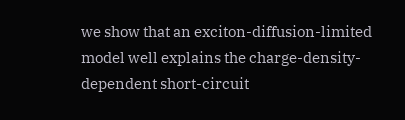we show that an exciton-diffusion-limited model well explains the charge-density-dependent short-circuit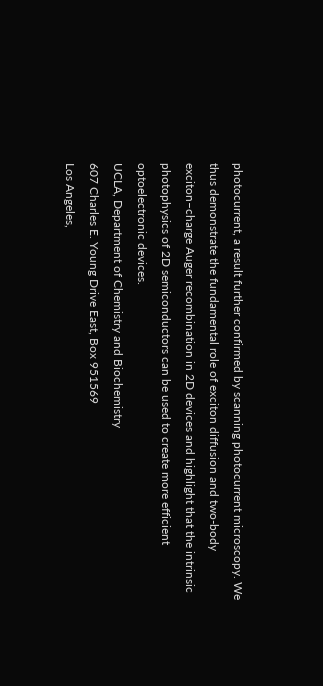photocurrent, a result further confirmed by scanning photocurrent microscopy. We thus demonstrate the fundamental role of exciton diffusion and two-body exciton–charge Auger recombination in 2D devices and highlight that the intrinsic photophysics of 2D semiconductors can be used to create more efficient optoelectronic devices.
UCLA, Department of Chemistry and Biochemistry
607 Charles E. Young Drive East, Box 951569
Los Angeles,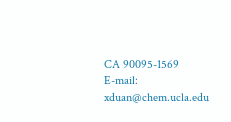CA 90095-1569
E-mail: xduan@chem.ucla.edu